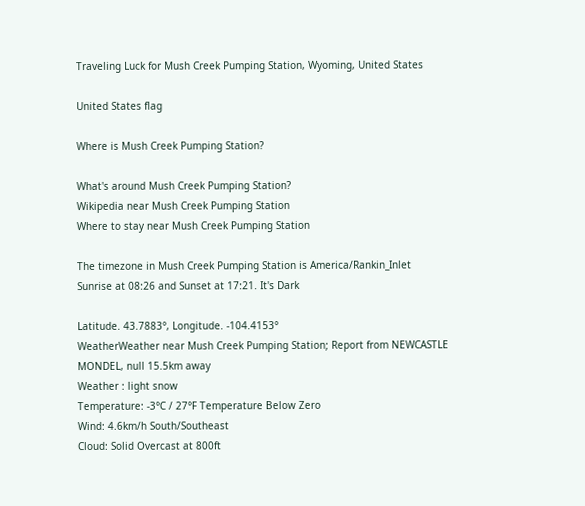Traveling Luck for Mush Creek Pumping Station, Wyoming, United States

United States flag

Where is Mush Creek Pumping Station?

What's around Mush Creek Pumping Station?
Wikipedia near Mush Creek Pumping Station
Where to stay near Mush Creek Pumping Station

The timezone in Mush Creek Pumping Station is America/Rankin_Inlet
Sunrise at 08:26 and Sunset at 17:21. It's Dark

Latitude. 43.7883°, Longitude. -104.4153°
WeatherWeather near Mush Creek Pumping Station; Report from NEWCASTLE MONDEL, null 15.5km away
Weather : light snow
Temperature: -3°C / 27°F Temperature Below Zero
Wind: 4.6km/h South/Southeast
Cloud: Solid Overcast at 800ft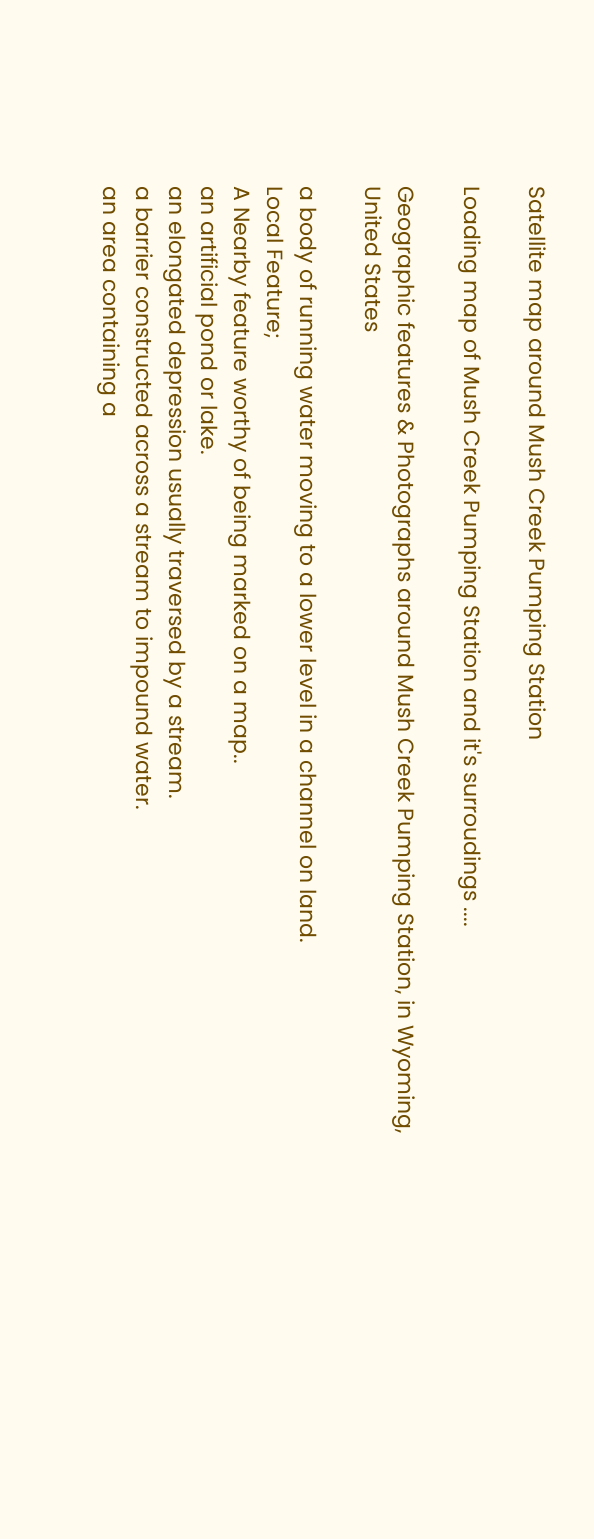Satellite map around Mush Creek Pumping Station

Loading map of Mush Creek Pumping Station and it's surroudings ....

Geographic features & Photographs around Mush Creek Pumping Station, in Wyoming, United States

a body of running water moving to a lower level in a channel on land.
Local Feature;
A Nearby feature worthy of being marked on a map..
an artificial pond or lake.
an elongated depression usually traversed by a stream.
a barrier constructed across a stream to impound water.
an area containing a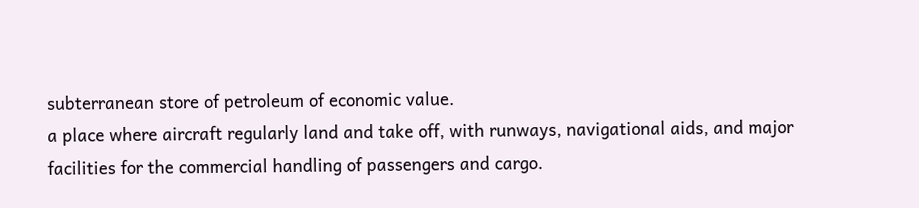subterranean store of petroleum of economic value.
a place where aircraft regularly land and take off, with runways, navigational aids, and major facilities for the commercial handling of passengers and cargo.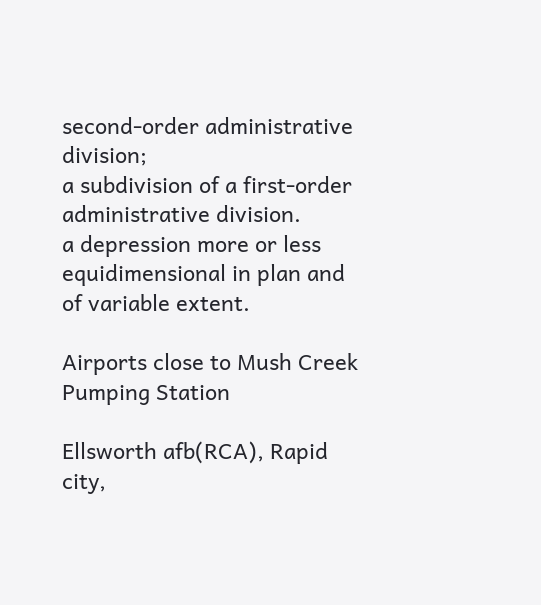second-order administrative division;
a subdivision of a first-order administrative division.
a depression more or less equidimensional in plan and of variable extent.

Airports close to Mush Creek Pumping Station

Ellsworth afb(RCA), Rapid city,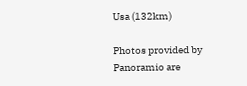Usa (132km)

Photos provided by Panoramio are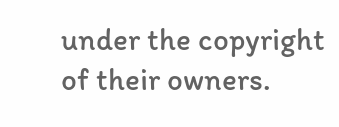under the copyright of their owners.